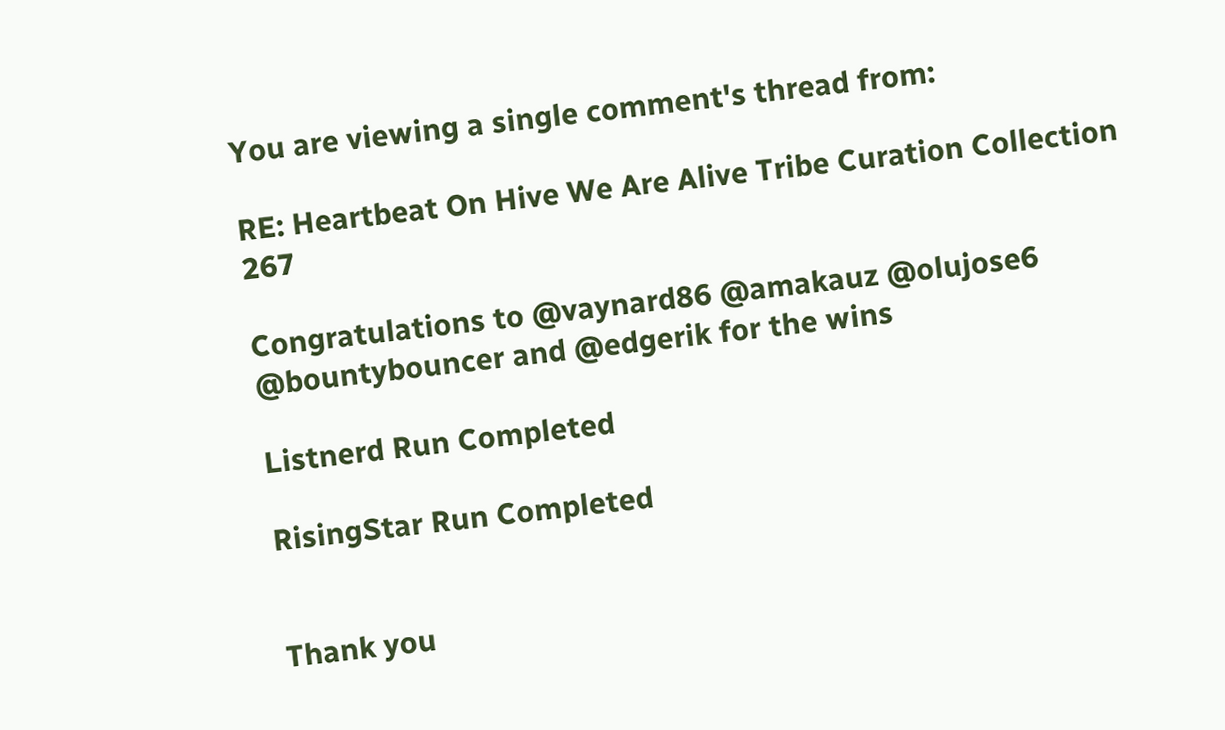You are viewing a single comment's thread from:

RE: Heartbeat On Hive We Are Alive Tribe Curation Collection 267

Congratulations to @vaynard86 @amakauz @olujose6 @bountybouncer and @edgerik for the wins

Listnerd Run Completed

RisingStar Run Completed


Thank you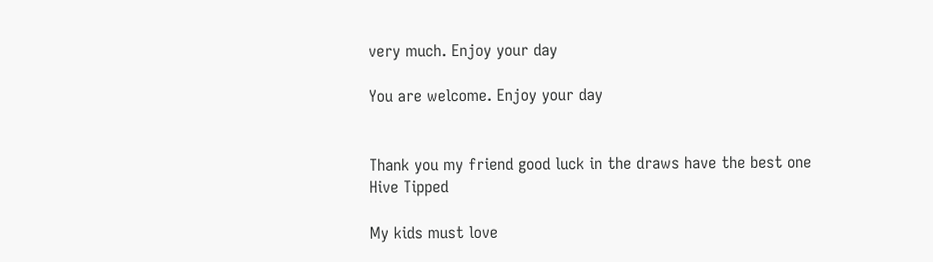very much. Enjoy your day

You are welcome. Enjoy your day


Thank you my friend good luck in the draws have the best one
Hive Tipped

My kids must love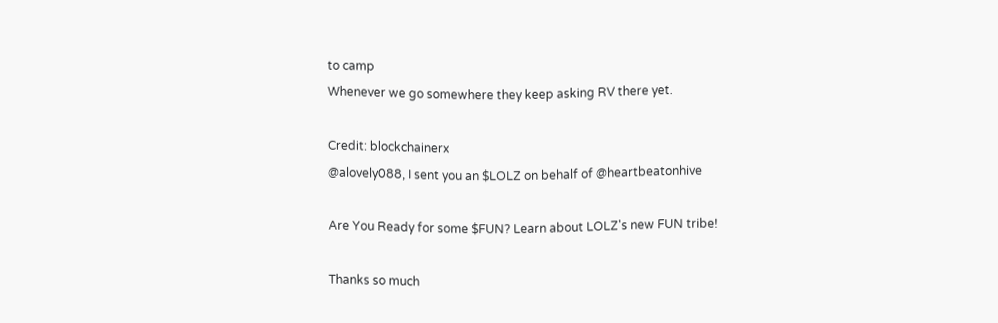to camp
Whenever we go somewhere they keep asking RV there yet.

Credit: blockchainerx
@alovely088, I sent you an $LOLZ on behalf of @heartbeatonhive

Are You Ready for some $FUN? Learn about LOLZ's new FUN tribe!

Thanks so much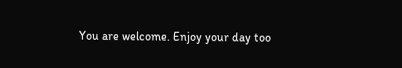You are welcome. Enjoy your day too